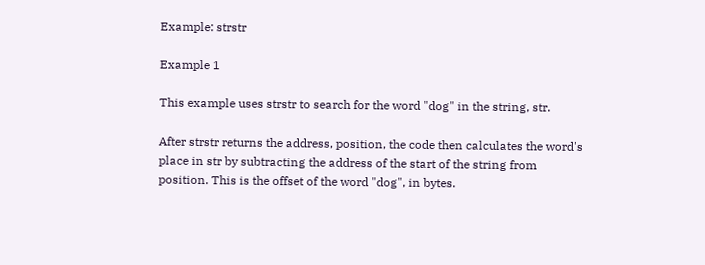Example: strstr

Example 1

This example uses strstr to search for the word "dog" in the string, str.

After strstr returns the address, position, the code then calculates the word's place in str by subtracting the address of the start of the string from position. This is the offset of the word "dog", in bytes.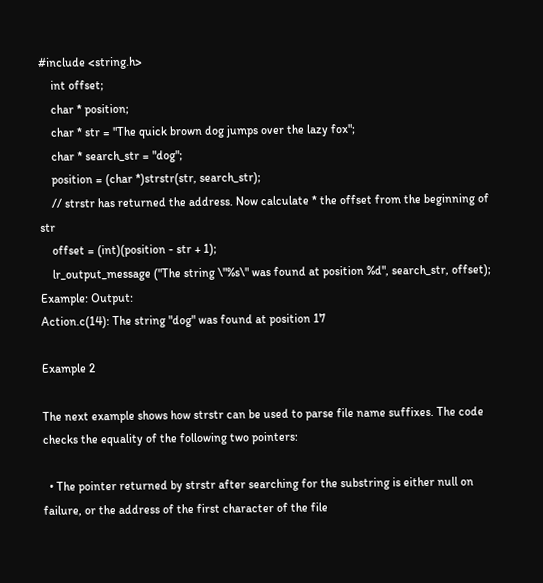#include <string.h>
    int offset;
    char * position;
    char * str = "The quick brown dog jumps over the lazy fox";
    char * search_str = "dog";
    position = (char *)strstr(str, search_str);
    // strstr has returned the address. Now calculate * the offset from the beginning of str
    offset = (int)(position - str + 1);
    lr_output_message ("The string \"%s\" was found at position %d", search_str, offset);
Example: Output:
Action.c(14): The string "dog" was found at position 17

Example 2

The next example shows how strstr can be used to parse file name suffixes. The code checks the equality of the following two pointers:

  • The pointer returned by strstr after searching for the substring is either null on failure, or the address of the first character of the file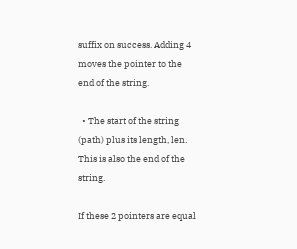suffix on success. Adding 4 moves the pointer to the end of the string.

  • The start of the string (path) plus its length, len. This is also the end of the string.

If these 2 pointers are equal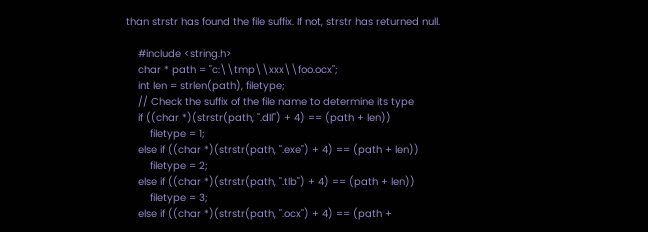than strstr has found the file suffix. If not, strstr has returned null.

    #include <string.h>
    char * path = "c:\\tmp\\xxx\\foo.ocx";
    int len = strlen(path), filetype;
    // Check the suffix of the file name to determine its type
    if ((char *)(strstr(path, ".dll") + 4) == (path + len))
        filetype = 1;
    else if ((char *)(strstr(path, ".exe") + 4) == (path + len))
        filetype = 2;
    else if ((char *)(strstr(path, ".tlb") + 4) == (path + len))
        filetype = 3;
    else if ((char *)(strstr(path, ".ocx") + 4) == (path +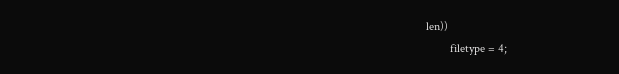len))
        filetype = 4;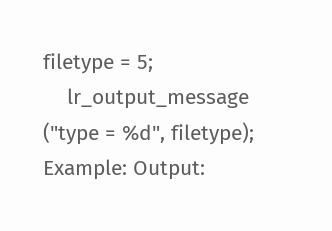filetype = 5;
    lr_output_message ("type = %d", filetype);
Example: Output: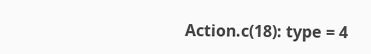Action.c(18): type = 4